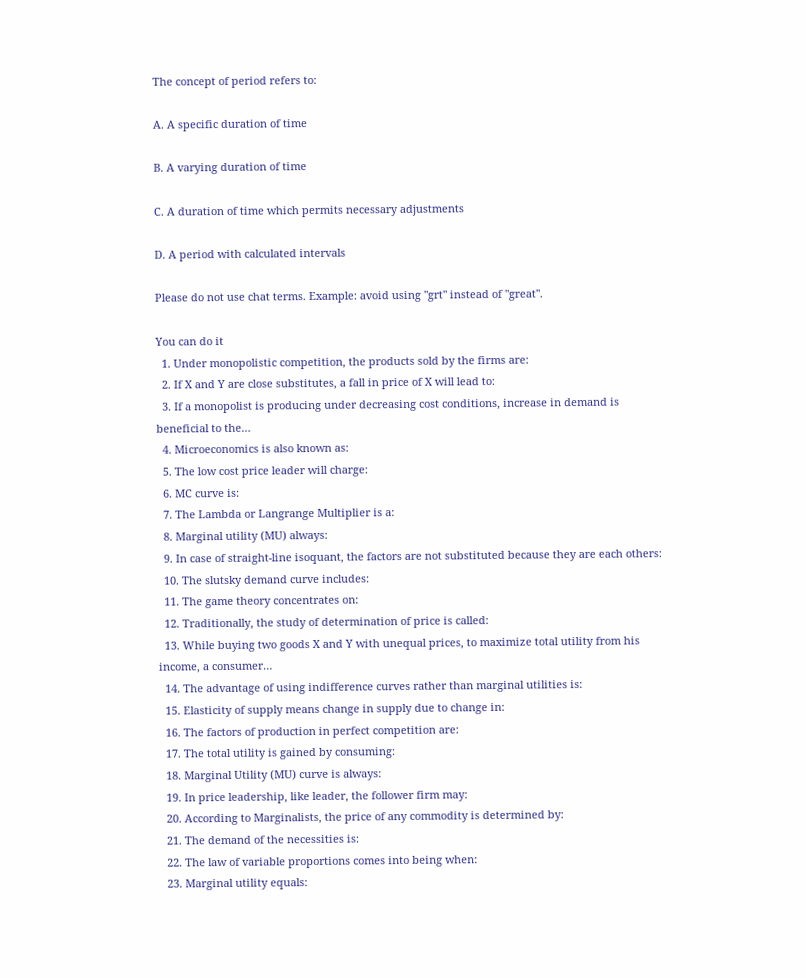The concept of period refers to:

A. A specific duration of time

B. A varying duration of time

C. A duration of time which permits necessary adjustments

D. A period with calculated intervals

Please do not use chat terms. Example: avoid using "grt" instead of "great".

You can do it
  1. Under monopolistic competition, the products sold by the firms are:
  2. If X and Y are close substitutes, a fall in price of X will lead to:
  3. If a monopolist is producing under decreasing cost conditions, increase in demand is beneficial to the…
  4. Microeconomics is also known as:
  5. The low cost price leader will charge:
  6. MC curve is:
  7. The Lambda or Langrange Multiplier is a:
  8. Marginal utility (MU) always:
  9. In case of straight-line isoquant, the factors are not substituted because they are each others:
  10. The slutsky demand curve includes:
  11. The game theory concentrates on:
  12. Traditionally, the study of determination of price is called:
  13. While buying two goods X and Y with unequal prices, to maximize total utility from his income, a consumer…
  14. The advantage of using indifference curves rather than marginal utilities is:
  15. Elasticity of supply means change in supply due to change in:
  16. The factors of production in perfect competition are:
  17. The total utility is gained by consuming:
  18. Marginal Utility (MU) curve is always:
  19. In price leadership, like leader, the follower firm may:
  20. According to Marginalists, the price of any commodity is determined by:
  21. The demand of the necessities is:
  22. The law of variable proportions comes into being when:
  23. Marginal utility equals: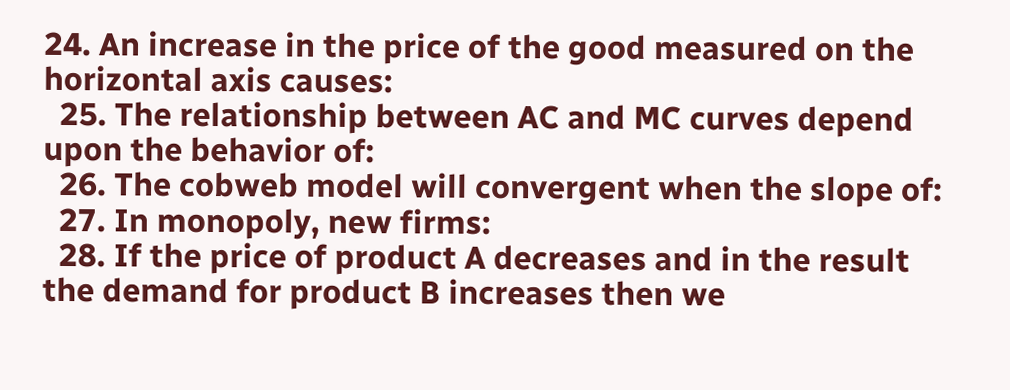24. An increase in the price of the good measured on the horizontal axis causes:
  25. The relationship between AC and MC curves depend upon the behavior of:
  26. The cobweb model will convergent when the slope of:
  27. In monopoly, new firms:
  28. If the price of product A decreases and in the result the demand for product B increases then we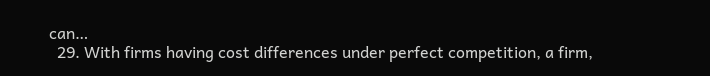can…
  29. With firms having cost differences under perfect competition, a firm,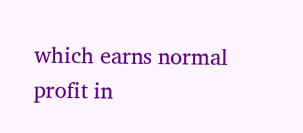which earns normal profit in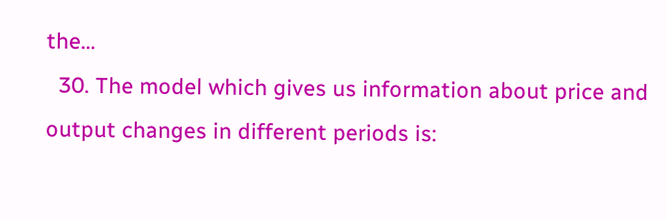the…
  30. The model which gives us information about price and output changes in different periods is: